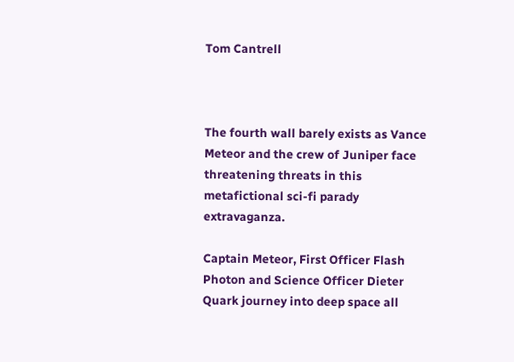Tom Cantrell



The fourth wall barely exists as Vance Meteor and the crew of Juniper face threatening threats in this metafictional sci-fi parady extravaganza.

Captain Meteor, First Officer Flash Photon and Science Officer Dieter Quark journey into deep space all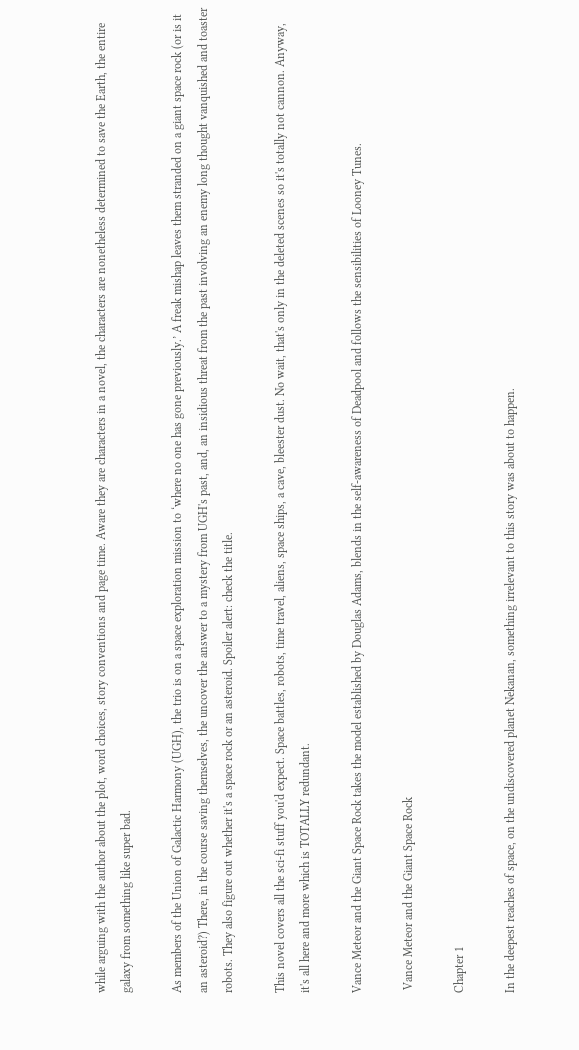while arguing with the author about the plot, word choices, story conventions and page time. Aware they are characters in a novel, the characters are nonetheless determined to save the Earth, the entire galaxy from something like super bad.

As members of the Union of Galactic Harmony (UGH), the trio is on a space exploration mission to ‘where no one has gone previously.’ A freak mishap leaves them stranded on a giant space rock (or is it an asteroid?) There, in the course saving themselves, the uncover the answer to a mystery from UGH's past, and, an insidious threat from the past involving an enemy long thought vanquished and toaster robots. They also figure out whether it's a space rock or an asteroid. Spoiler alert: check the title.

This novel covers all the sci-fi stuff you'd expect. Space battles, robots, time travel, aliens, space ships, a cave, bleester dust. No wait, that's only in the deleted scenes so it's totally not cannon. Anyway, it's all here and more which is TOTALLY redundant.

Vance Meteor and the Giant Space Rock takes the model established by Douglas Adams, blends in the self-awareness of Deadpool and follows the sensibilities of Looney Tunes.

 Vance Meteor and the Giant Space Rock

Chapter 1

In the deepest reaches of space, on the undiscovered planet Nekanan, something irrelevant to this story was about to happen.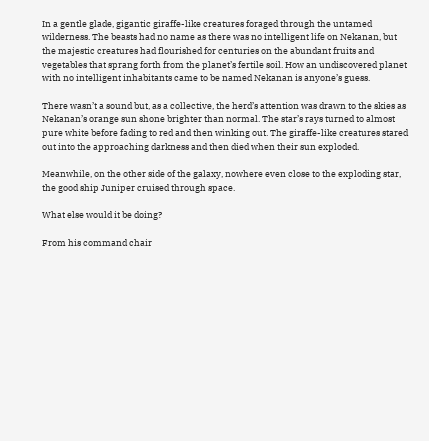In a gentle glade, gigantic giraffe-like creatures foraged through the untamed wilderness. The beasts had no name as there was no intelligent life on Nekanan, but the majestic creatures had flourished for centuries on the abundant fruits and vegetables that sprang forth from the planet’s fertile soil. How an undiscovered planet with no intelligent inhabitants came to be named Nekanan is anyone’s guess.

There wasn’t a sound but, as a collective, the herd’s attention was drawn to the skies as Nekanan’s orange sun shone brighter than normal. The star’s rays turned to almost pure white before fading to red and then winking out. The giraffe-like creatures stared out into the approaching darkness and then died when their sun exploded.

Meanwhile, on the other side of the galaxy, nowhere even close to the exploding star, the good ship Juniper cruised through space.

What else would it be doing?

From his command chair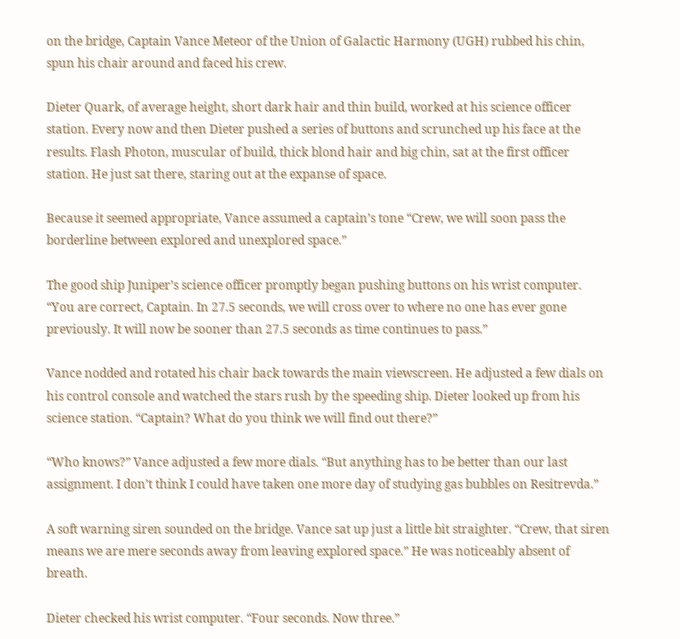on the bridge, Captain Vance Meteor of the Union of Galactic Harmony (UGH) rubbed his chin, spun his chair around and faced his crew.

Dieter Quark, of average height, short dark hair and thin build, worked at his science officer station. Every now and then Dieter pushed a series of buttons and scrunched up his face at the results. Flash Photon, muscular of build, thick blond hair and big chin, sat at the first officer station. He just sat there, staring out at the expanse of space.

Because it seemed appropriate, Vance assumed a captain’s tone “Crew, we will soon pass the borderline between explored and unexplored space.”

The good ship Juniper’s science officer promptly began pushing buttons on his wrist computer. “You are correct, Captain. In 27.5 seconds, we will cross over to where no one has ever gone previously. It will now be sooner than 27.5 seconds as time continues to pass.”

Vance nodded and rotated his chair back towards the main viewscreen. He adjusted a few dials on his control console and watched the stars rush by the speeding ship. Dieter looked up from his science station. “Captain? What do you think we will find out there?”

“Who knows?” Vance adjusted a few more dials. “But anything has to be better than our last assignment. I don’t think I could have taken one more day of studying gas bubbles on Resitrevda.”

A soft warning siren sounded on the bridge. Vance sat up just a little bit straighter. “Crew, that siren means we are mere seconds away from leaving explored space.” He was noticeably absent of breath.

Dieter checked his wrist computer. “Four seconds. Now three.”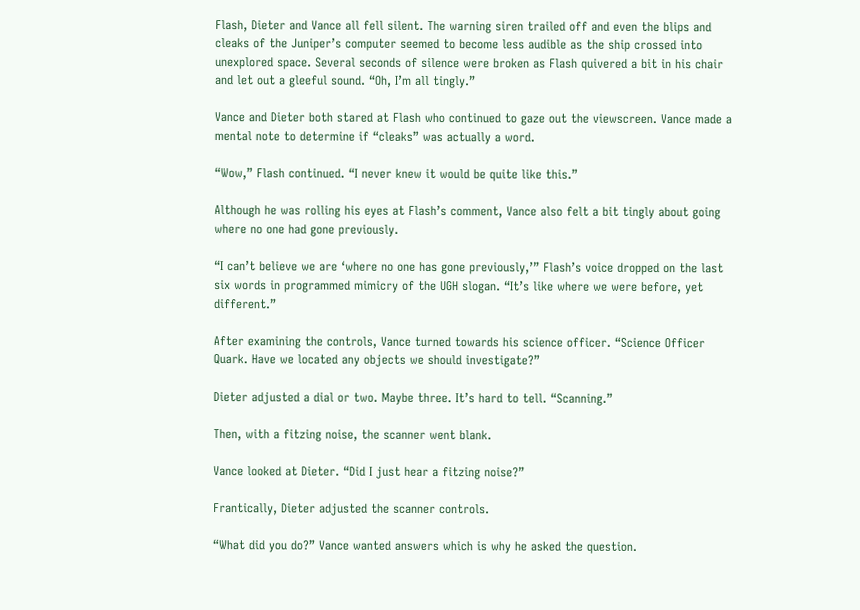Flash, Dieter and Vance all fell silent. The warning siren trailed off and even the blips and cleaks of the Juniper’s computer seemed to become less audible as the ship crossed into unexplored space. Several seconds of silence were broken as Flash quivered a bit in his chair and let out a gleeful sound. “Oh, I’m all tingly.”

Vance and Dieter both stared at Flash who continued to gaze out the viewscreen. Vance made a mental note to determine if “cleaks” was actually a word.

“Wow,” Flash continued. “I never knew it would be quite like this.”

Although he was rolling his eyes at Flash’s comment, Vance also felt a bit tingly about going where no one had gone previously.

“I can’t believe we are ‘where no one has gone previously,’” Flash’s voice dropped on the last six words in programmed mimicry of the UGH slogan. “It’s like where we were before, yet different.”

After examining the controls, Vance turned towards his science officer. “Science Officer Quark. Have we located any objects we should investigate?”

Dieter adjusted a dial or two. Maybe three. It’s hard to tell. “Scanning.”

Then, with a fitzing noise, the scanner went blank.

Vance looked at Dieter. “Did I just hear a fitzing noise?”

Frantically, Dieter adjusted the scanner controls.

“What did you do?” Vance wanted answers which is why he asked the question.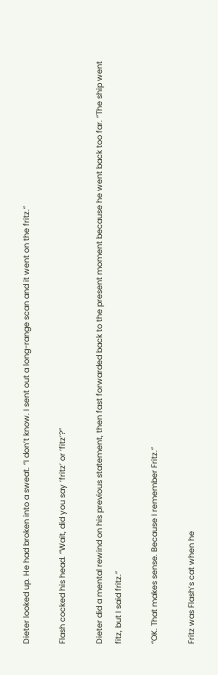Dieter looked up. He had broken into a sweat. “I don’t know. I sent out a long-range scan and it went on the fritz.”

Flash cocked his head. “Wait, did you say ‘fritz’ or ‘fitz’?”

Dieter did a mental rewind on his previous statement, then fast forwarded back to the present moment because he went back too far. “The ship went fitz, but I said fritz.”

“OK. That makes sense. Because I remember Fritz.”

Fritz was Flash’s cat when he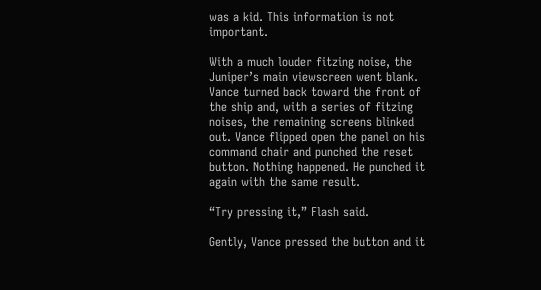was a kid. This information is not important.

With a much louder fitzing noise, the Juniper’s main viewscreen went blank. Vance turned back toward the front of the ship and, with a series of fitzing noises, the remaining screens blinked out. Vance flipped open the panel on his command chair and punched the reset button. Nothing happened. He punched it again with the same result.

“Try pressing it,” Flash said.

Gently, Vance pressed the button and it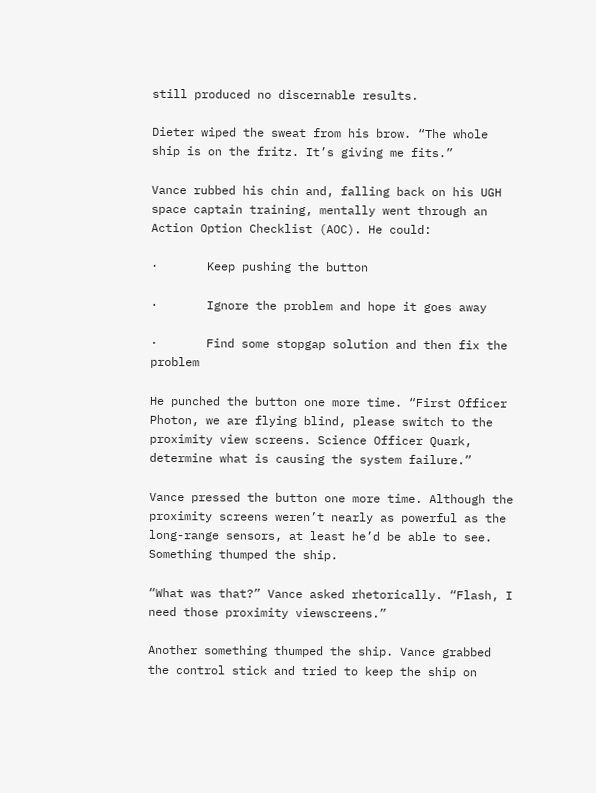still produced no discernable results.

Dieter wiped the sweat from his brow. “The whole ship is on the fritz. It’s giving me fits.”

Vance rubbed his chin and, falling back on his UGH space captain training, mentally went through an Action Option Checklist (AOC). He could:

·       Keep pushing the button

·       Ignore the problem and hope it goes away

·       Find some stopgap solution and then fix the problem

He punched the button one more time. “First Officer Photon, we are flying blind, please switch to the proximity view screens. Science Officer Quark, determine what is causing the system failure.”

Vance pressed the button one more time. Although the proximity screens weren’t nearly as powerful as the long-range sensors, at least he’d be able to see. Something thumped the ship.

“What was that?” Vance asked rhetorically. “Flash, I need those proximity viewscreens.”

Another something thumped the ship. Vance grabbed the control stick and tried to keep the ship on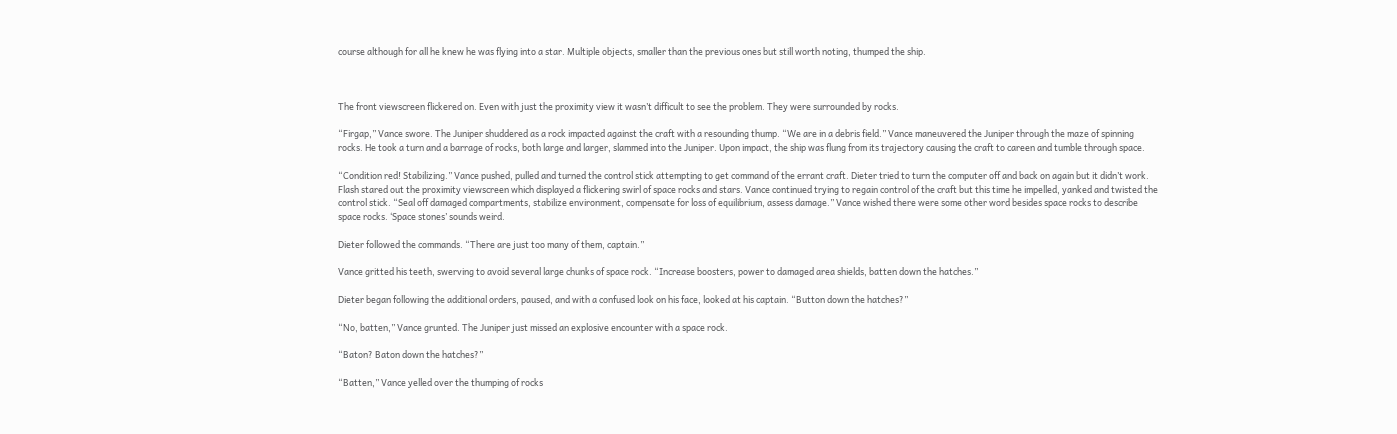course although for all he knew he was flying into a star. Multiple objects, smaller than the previous ones but still worth noting, thumped the ship.



The front viewscreen flickered on. Even with just the proximity view it wasn’t difficult to see the problem. They were surrounded by rocks.

“Firgap,” Vance swore. The Juniper shuddered as a rock impacted against the craft with a resounding thump. “We are in a debris field.” Vance maneuvered the Juniper through the maze of spinning rocks. He took a turn and a barrage of rocks, both large and larger, slammed into the Juniper. Upon impact, the ship was flung from its trajectory causing the craft to careen and tumble through space.

“Condition red! Stabilizing.” Vance pushed, pulled and turned the control stick attempting to get command of the errant craft. Dieter tried to turn the computer off and back on again but it didn’t work. Flash stared out the proximity viewscreen which displayed a flickering swirl of space rocks and stars. Vance continued trying to regain control of the craft but this time he impelled, yanked and twisted the control stick. “Seal off damaged compartments, stabilize environment, compensate for loss of equilibrium, assess damage.” Vance wished there were some other word besides space rocks to describe space rocks. ‘Space stones’ sounds weird.

Dieter followed the commands. “There are just too many of them, captain.”

Vance gritted his teeth, swerving to avoid several large chunks of space rock. “Increase boosters, power to damaged area shields, batten down the hatches.”

Dieter began following the additional orders, paused, and with a confused look on his face, looked at his captain. “Button down the hatches?”

“No, batten,” Vance grunted. The Juniper just missed an explosive encounter with a space rock.

“Baton? Baton down the hatches?”

“Batten,” Vance yelled over the thumping of rocks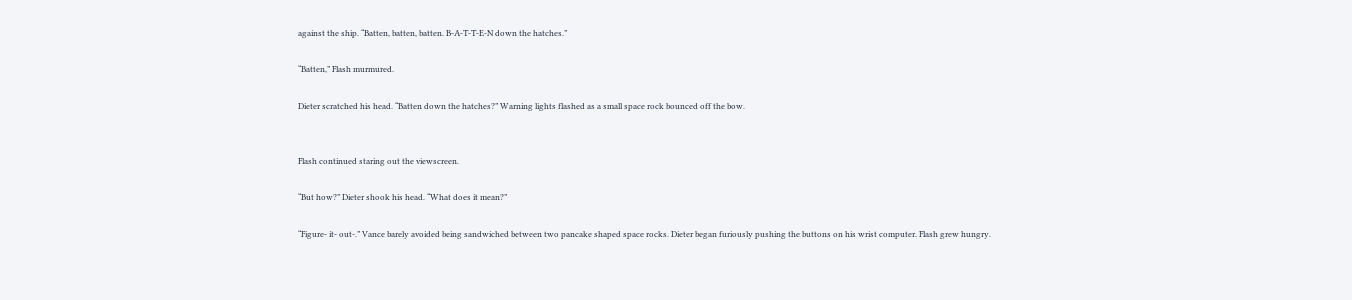against the ship. “Batten, batten, batten. B-A-T-T-E-N down the hatches.”

“Batten,” Flash murmured.

Dieter scratched his head. “Batten down the hatches?” Warning lights flashed as a small space rock bounced off the bow.


Flash continued staring out the viewscreen.

“But how?” Dieter shook his head. “What does it mean?”

“Figure- it- out-.” Vance barely avoided being sandwiched between two pancake shaped space rocks. Dieter began furiously pushing the buttons on his wrist computer. Flash grew hungry.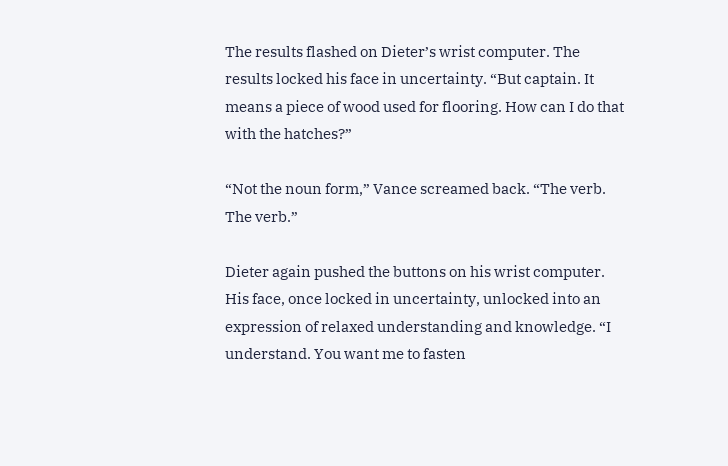The results flashed on Dieter’s wrist computer. The results locked his face in uncertainty. “But captain. It means a piece of wood used for flooring. How can I do that with the hatches?”

“Not the noun form,” Vance screamed back. “The verb. The verb.”

Dieter again pushed the buttons on his wrist computer. His face, once locked in uncertainty, unlocked into an expression of relaxed understanding and knowledge. “I understand. You want me to fasten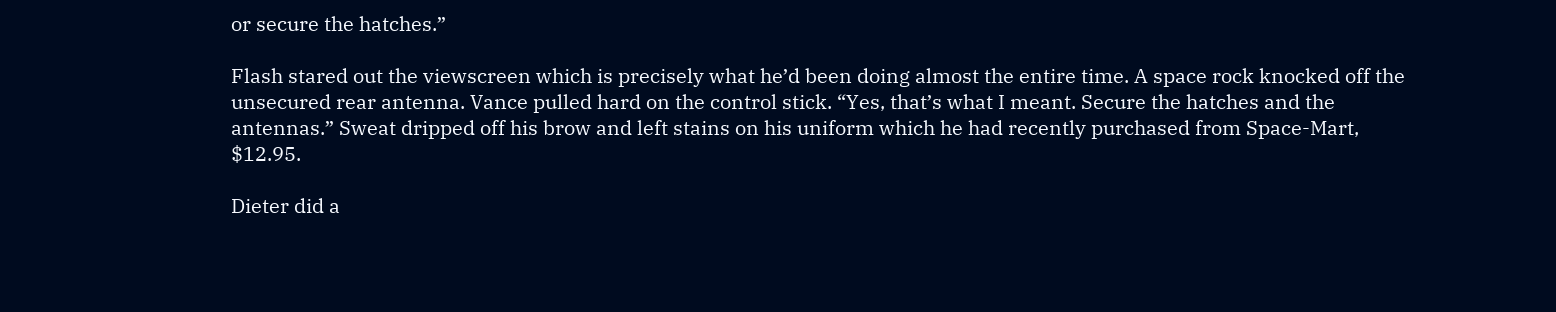or secure the hatches.”

Flash stared out the viewscreen which is precisely what he’d been doing almost the entire time. A space rock knocked off the unsecured rear antenna. Vance pulled hard on the control stick. “Yes, that’s what I meant. Secure the hatches and the antennas.” Sweat dripped off his brow and left stains on his uniform which he had recently purchased from Space-Mart, $12.95.

Dieter did a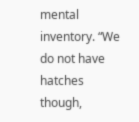mental inventory. “We do not have hatches though,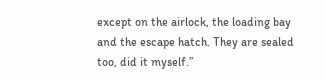except on the airlock, the loading bay and the escape hatch. They are sealed too, did it myself.”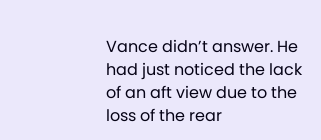Vance didn’t answer. He had just noticed the lack of an aft view due to the loss of the rear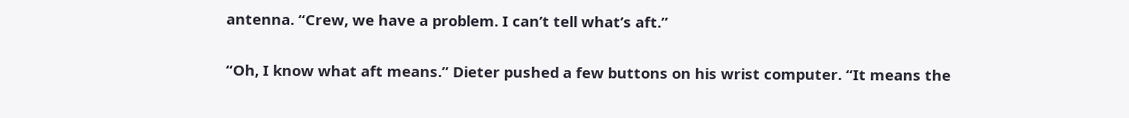antenna. “Crew, we have a problem. I can’t tell what’s aft.”

“Oh, I know what aft means.” Dieter pushed a few buttons on his wrist computer. “It means the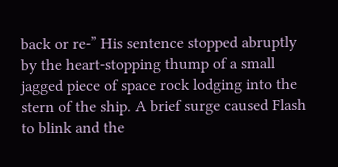back or re-” His sentence stopped abruptly by the heart-stopping thump of a small jagged piece of space rock lodging into the stern of the ship. A brief surge caused Flash to blink and the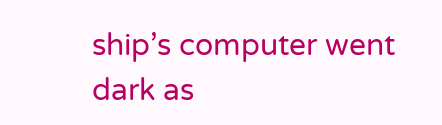ship’s computer went dark as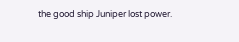the good ship Juniper lost power.